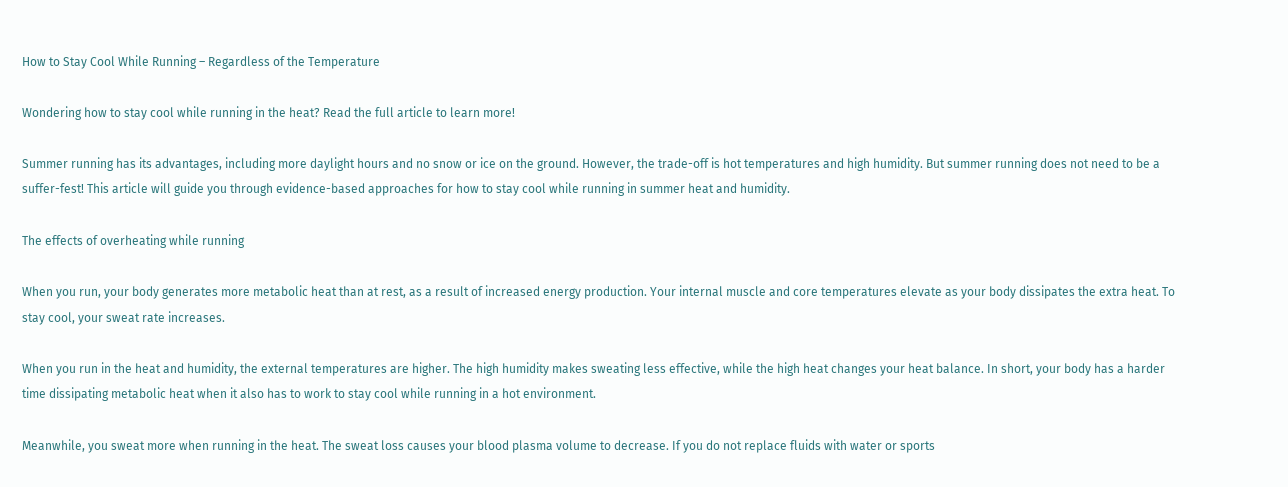How to Stay Cool While Running – Regardless of the Temperature

Wondering how to stay cool while running in the heat? Read the full article to learn more!

Summer running has its advantages, including more daylight hours and no snow or ice on the ground. However, the trade-off is hot temperatures and high humidity. But summer running does not need to be a suffer-fest! This article will guide you through evidence-based approaches for how to stay cool while running in summer heat and humidity.

The effects of overheating while running

When you run, your body generates more metabolic heat than at rest, as a result of increased energy production. Your internal muscle and core temperatures elevate as your body dissipates the extra heat. To stay cool, your sweat rate increases.

When you run in the heat and humidity, the external temperatures are higher. The high humidity makes sweating less effective, while the high heat changes your heat balance. In short, your body has a harder time dissipating metabolic heat when it also has to work to stay cool while running in a hot environment.

Meanwhile, you sweat more when running in the heat. The sweat loss causes your blood plasma volume to decrease. If you do not replace fluids with water or sports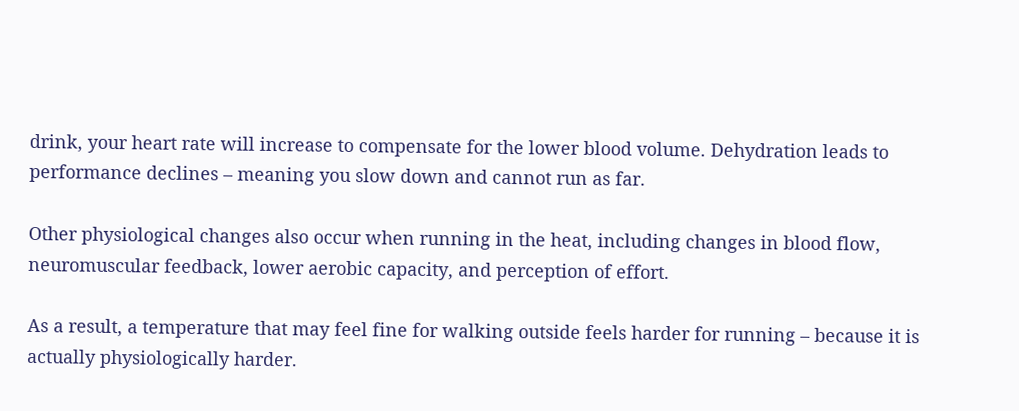drink, your heart rate will increase to compensate for the lower blood volume. Dehydration leads to performance declines – meaning you slow down and cannot run as far.

Other physiological changes also occur when running in the heat, including changes in blood flow, neuromuscular feedback, lower aerobic capacity, and perception of effort.

As a result, a temperature that may feel fine for walking outside feels harder for running – because it is actually physiologically harder.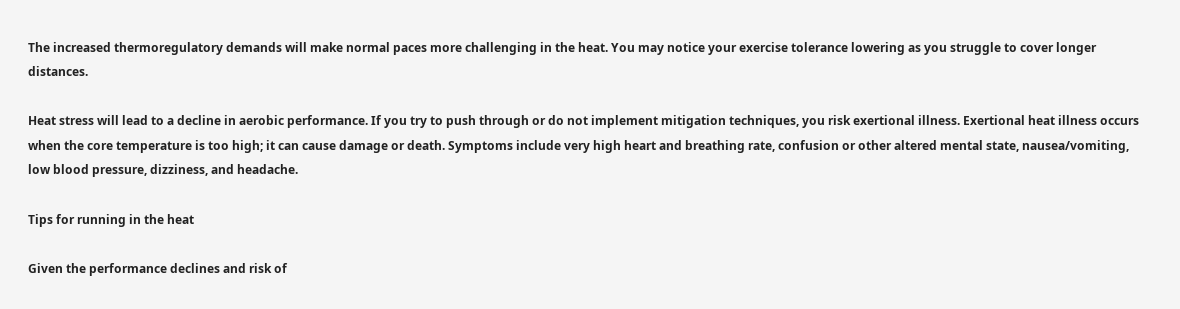The increased thermoregulatory demands will make normal paces more challenging in the heat. You may notice your exercise tolerance lowering as you struggle to cover longer distances.

Heat stress will lead to a decline in aerobic performance. If you try to push through or do not implement mitigation techniques, you risk exertional illness. Exertional heat illness occurs when the core temperature is too high; it can cause damage or death. Symptoms include very high heart and breathing rate, confusion or other altered mental state, nausea/vomiting, low blood pressure, dizziness, and headache.

Tips for running in the heat

Given the performance declines and risk of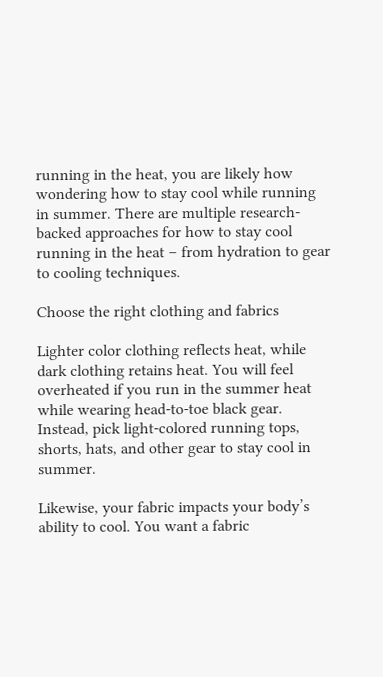running in the heat, you are likely how wondering how to stay cool while running in summer. There are multiple research-backed approaches for how to stay cool running in the heat – from hydration to gear to cooling techniques.

Choose the right clothing and fabrics

Lighter color clothing reflects heat, while dark clothing retains heat. You will feel overheated if you run in the summer heat while wearing head-to-toe black gear. Instead, pick light-colored running tops, shorts, hats, and other gear to stay cool in summer.

Likewise, your fabric impacts your body’s ability to cool. You want a fabric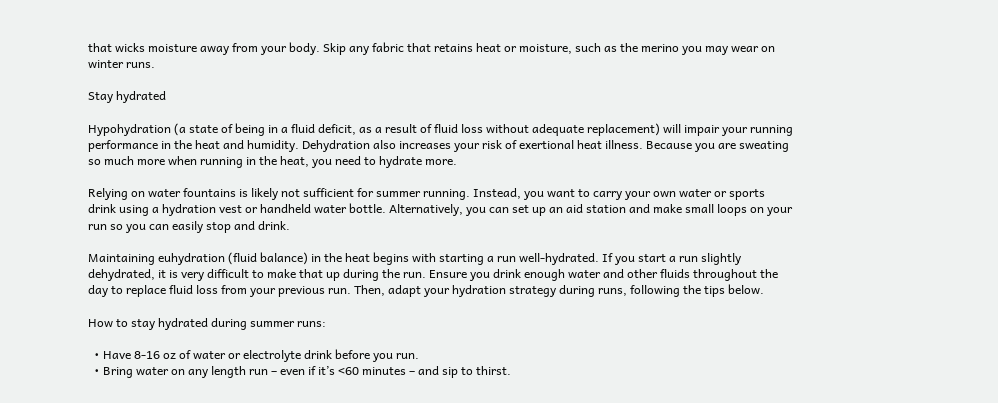that wicks moisture away from your body. Skip any fabric that retains heat or moisture, such as the merino you may wear on winter runs.

Stay hydrated

Hypohydration (a state of being in a fluid deficit, as a result of fluid loss without adequate replacement) will impair your running performance in the heat and humidity. Dehydration also increases your risk of exertional heat illness. Because you are sweating so much more when running in the heat, you need to hydrate more.

Relying on water fountains is likely not sufficient for summer running. Instead, you want to carry your own water or sports drink using a hydration vest or handheld water bottle. Alternatively, you can set up an aid station and make small loops on your run so you can easily stop and drink.

Maintaining euhydration (fluid balance) in the heat begins with starting a run well-hydrated. If you start a run slightly dehydrated, it is very difficult to make that up during the run. Ensure you drink enough water and other fluids throughout the day to replace fluid loss from your previous run. Then, adapt your hydration strategy during runs, following the tips below.

How to stay hydrated during summer runs:

  • Have 8-16 oz of water or electrolyte drink before you run.
  • Bring water on any length run – even if it’s <60 minutes – and sip to thirst.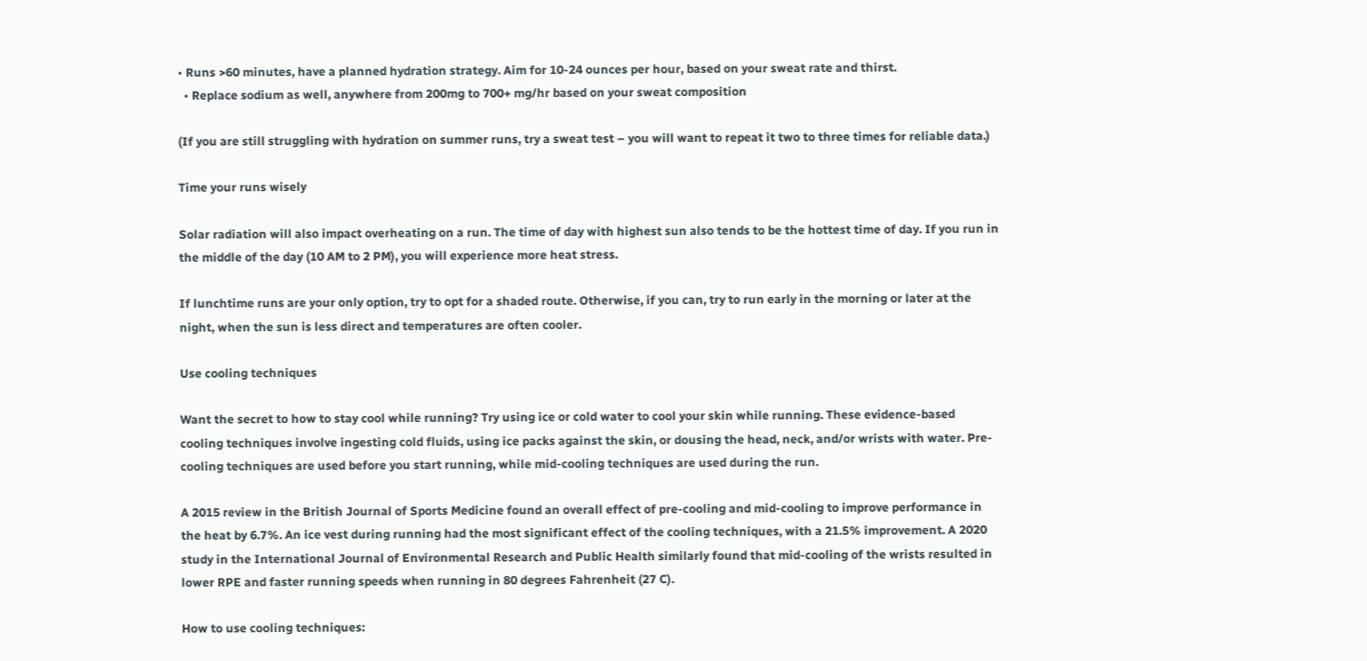• Runs >60 minutes, have a planned hydration strategy. Aim for 10-24 ounces per hour, based on your sweat rate and thirst.
  • Replace sodium as well, anywhere from 200mg to 700+ mg/hr based on your sweat composition

(If you are still struggling with hydration on summer runs, try a sweat test – you will want to repeat it two to three times for reliable data.)

Time your runs wisely

Solar radiation will also impact overheating on a run. The time of day with highest sun also tends to be the hottest time of day. If you run in the middle of the day (10 AM to 2 PM), you will experience more heat stress.

If lunchtime runs are your only option, try to opt for a shaded route. Otherwise, if you can, try to run early in the morning or later at the night, when the sun is less direct and temperatures are often cooler.

Use cooling techniques

Want the secret to how to stay cool while running? Try using ice or cold water to cool your skin while running. These evidence-based cooling techniques involve ingesting cold fluids, using ice packs against the skin, or dousing the head, neck, and/or wrists with water. Pre-cooling techniques are used before you start running, while mid-cooling techniques are used during the run.

A 2015 review in the British Journal of Sports Medicine found an overall effect of pre-cooling and mid-cooling to improve performance in the heat by 6.7%. An ice vest during running had the most significant effect of the cooling techniques, with a 21.5% improvement. A 2020 study in the International Journal of Environmental Research and Public Health similarly found that mid-cooling of the wrists resulted in lower RPE and faster running speeds when running in 80 degrees Fahrenheit (27 C).

How to use cooling techniques: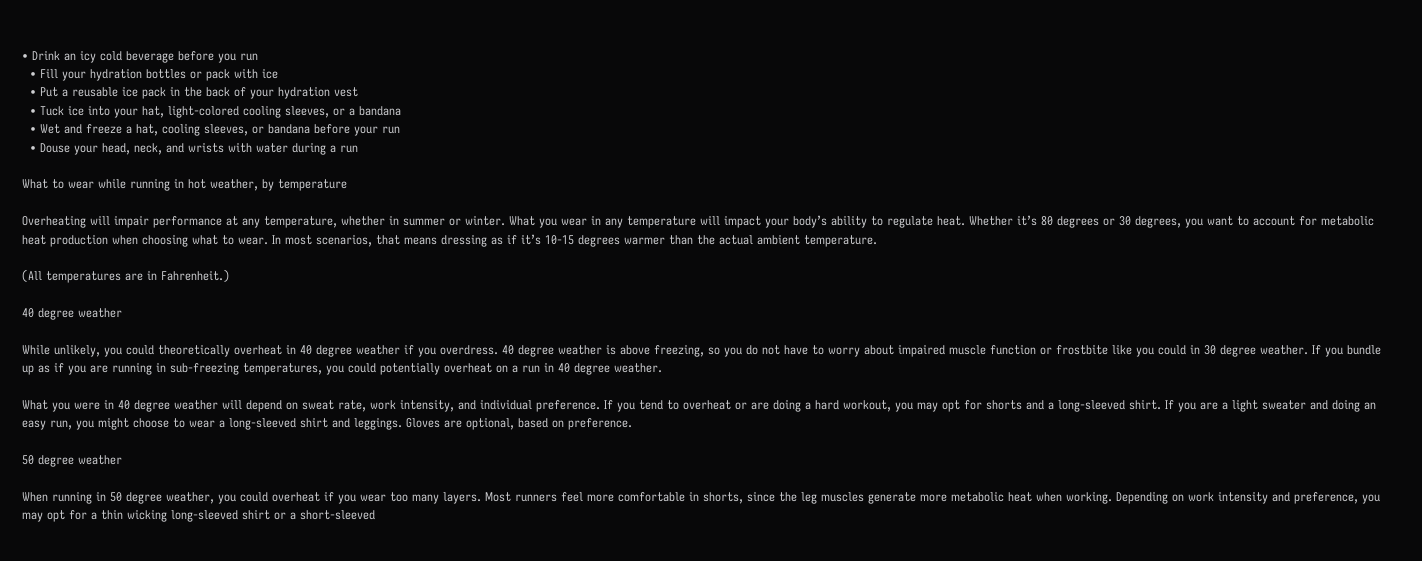• Drink an icy cold beverage before you run
  • Fill your hydration bottles or pack with ice
  • Put a reusable ice pack in the back of your hydration vest
  • Tuck ice into your hat, light-colored cooling sleeves, or a bandana
  • Wet and freeze a hat, cooling sleeves, or bandana before your run
  • Douse your head, neck, and wrists with water during a run

What to wear while running in hot weather, by temperature

Overheating will impair performance at any temperature, whether in summer or winter. What you wear in any temperature will impact your body’s ability to regulate heat. Whether it’s 80 degrees or 30 degrees, you want to account for metabolic heat production when choosing what to wear. In most scenarios, that means dressing as if it’s 10-15 degrees warmer than the actual ambient temperature.

(All temperatures are in Fahrenheit.)

40 degree weather

While unlikely, you could theoretically overheat in 40 degree weather if you overdress. 40 degree weather is above freezing, so you do not have to worry about impaired muscle function or frostbite like you could in 30 degree weather. If you bundle up as if you are running in sub-freezing temperatures, you could potentially overheat on a run in 40 degree weather.

What you were in 40 degree weather will depend on sweat rate, work intensity, and individual preference. If you tend to overheat or are doing a hard workout, you may opt for shorts and a long-sleeved shirt. If you are a light sweater and doing an easy run, you might choose to wear a long-sleeved shirt and leggings. Gloves are optional, based on preference.

50 degree weather

When running in 50 degree weather, you could overheat if you wear too many layers. Most runners feel more comfortable in shorts, since the leg muscles generate more metabolic heat when working. Depending on work intensity and preference, you may opt for a thin wicking long-sleeved shirt or a short-sleeved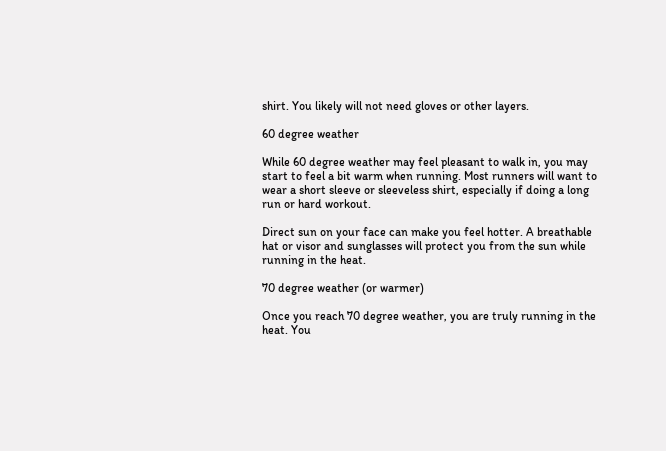shirt. You likely will not need gloves or other layers.

60 degree weather

While 60 degree weather may feel pleasant to walk in, you may start to feel a bit warm when running. Most runners will want to wear a short sleeve or sleeveless shirt, especially if doing a long run or hard workout.

Direct sun on your face can make you feel hotter. A breathable hat or visor and sunglasses will protect you from the sun while running in the heat.

70 degree weather (or warmer)

Once you reach 70 degree weather, you are truly running in the heat. You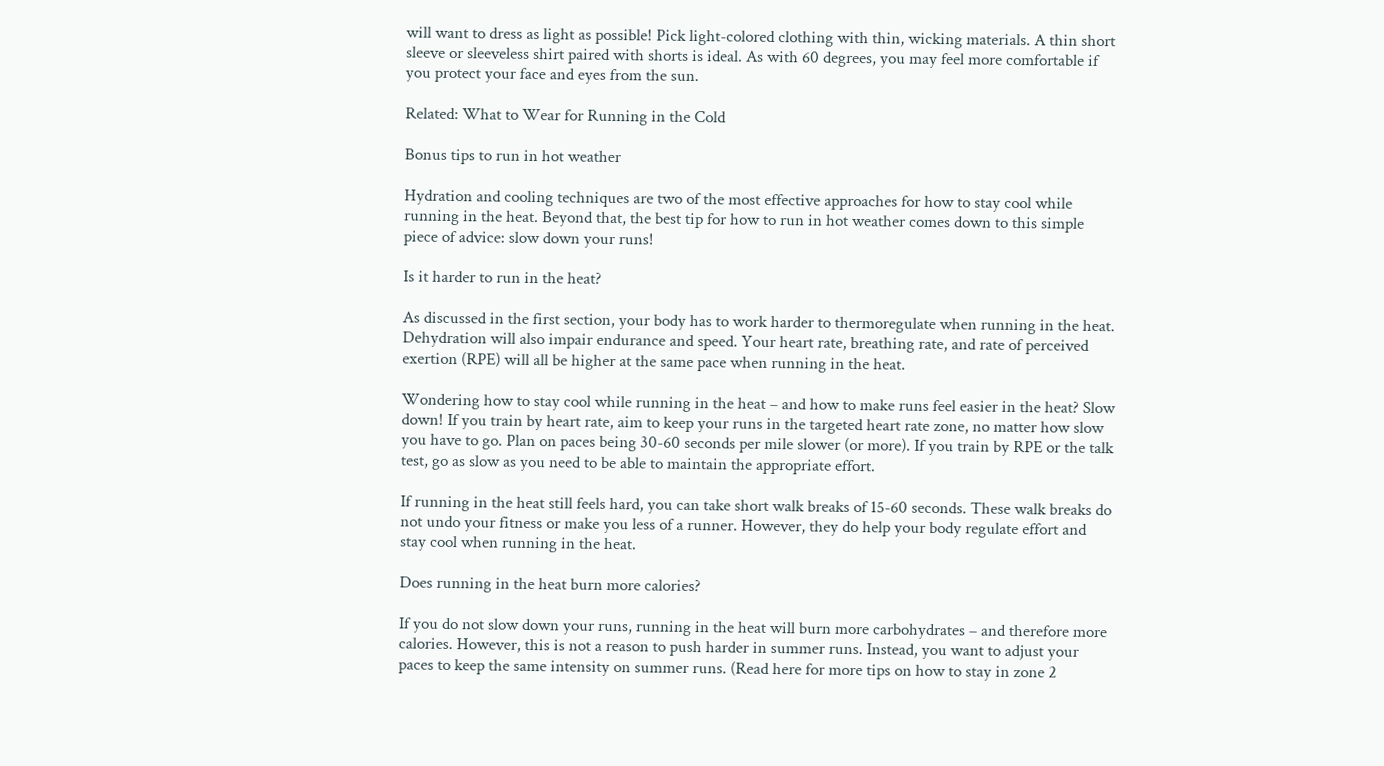will want to dress as light as possible! Pick light-colored clothing with thin, wicking materials. A thin short sleeve or sleeveless shirt paired with shorts is ideal. As with 60 degrees, you may feel more comfortable if you protect your face and eyes from the sun.

Related: What to Wear for Running in the Cold

Bonus tips to run in hot weather

Hydration and cooling techniques are two of the most effective approaches for how to stay cool while running in the heat. Beyond that, the best tip for how to run in hot weather comes down to this simple piece of advice: slow down your runs!

Is it harder to run in the heat?

As discussed in the first section, your body has to work harder to thermoregulate when running in the heat. Dehydration will also impair endurance and speed. Your heart rate, breathing rate, and rate of perceived exertion (RPE) will all be higher at the same pace when running in the heat.

Wondering how to stay cool while running in the heat – and how to make runs feel easier in the heat? Slow down! If you train by heart rate, aim to keep your runs in the targeted heart rate zone, no matter how slow you have to go. Plan on paces being 30-60 seconds per mile slower (or more). If you train by RPE or the talk test, go as slow as you need to be able to maintain the appropriate effort.

If running in the heat still feels hard, you can take short walk breaks of 15-60 seconds. These walk breaks do not undo your fitness or make you less of a runner. However, they do help your body regulate effort and stay cool when running in the heat.

Does running in the heat burn more calories?

If you do not slow down your runs, running in the heat will burn more carbohydrates – and therefore more calories. However, this is not a reason to push harder in summer runs. Instead, you want to adjust your paces to keep the same intensity on summer runs. (Read here for more tips on how to stay in zone 2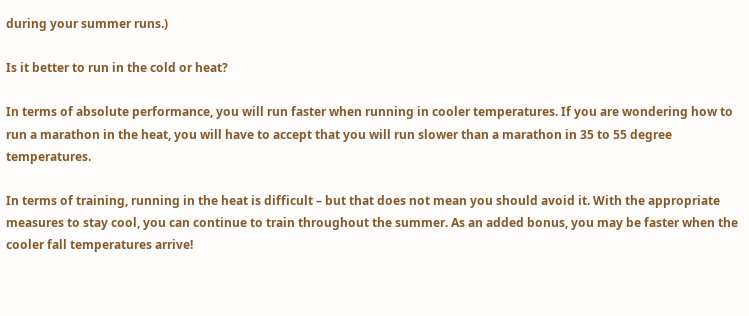during your summer runs.)

Is it better to run in the cold or heat?

In terms of absolute performance, you will run faster when running in cooler temperatures. If you are wondering how to run a marathon in the heat, you will have to accept that you will run slower than a marathon in 35 to 55 degree temperatures.

In terms of training, running in the heat is difficult – but that does not mean you should avoid it. With the appropriate measures to stay cool, you can continue to train throughout the summer. As an added bonus, you may be faster when the cooler fall temperatures arrive!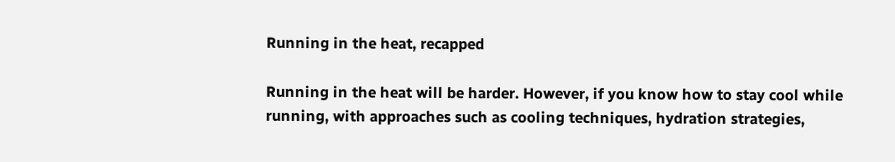Running in the heat, recapped

Running in the heat will be harder. However, if you know how to stay cool while running, with approaches such as cooling techniques, hydration strategies,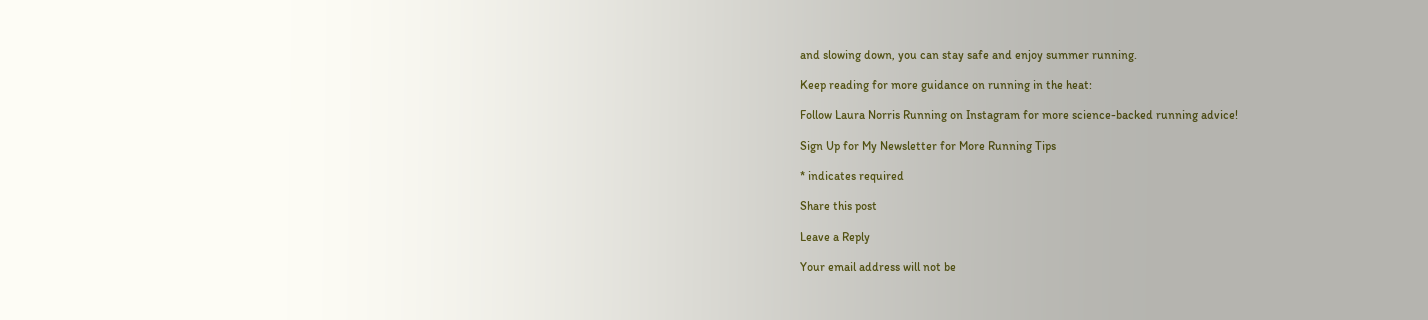and slowing down, you can stay safe and enjoy summer running.

Keep reading for more guidance on running in the heat:

Follow Laura Norris Running on Instagram for more science-backed running advice!

Sign Up for My Newsletter for More Running Tips

* indicates required

Share this post

Leave a Reply

Your email address will not be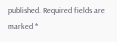published. Required fields are marked *